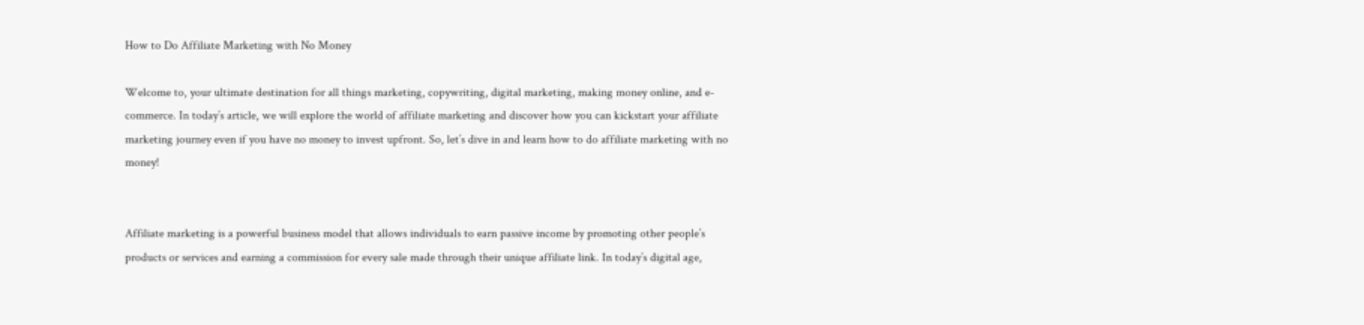How to Do Affiliate Marketing with No Money

Welcome to, your ultimate destination for all things marketing, copywriting, digital marketing, making money online, and e-commerce. In today’s article, we will explore the world of affiliate marketing and discover how you can kickstart your affiliate marketing journey even if you have no money to invest upfront. So, let’s dive in and learn how to do affiliate marketing with no money!


Affiliate marketing is a powerful business model that allows individuals to earn passive income by promoting other people’s products or services and earning a commission for every sale made through their unique affiliate link. In today’s digital age,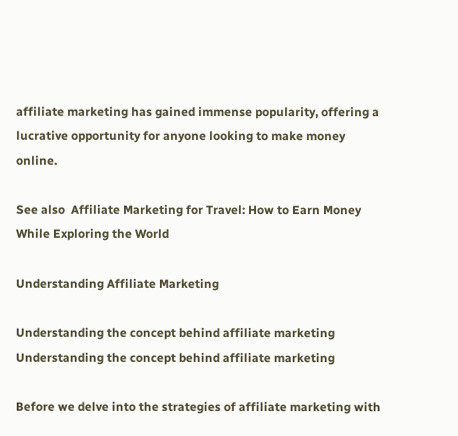affiliate marketing has gained immense popularity, offering a lucrative opportunity for anyone looking to make money online.

See also  Affiliate Marketing for Travel: How to Earn Money While Exploring the World

Understanding Affiliate Marketing

Understanding the concept behind affiliate marketing
Understanding the concept behind affiliate marketing

Before we delve into the strategies of affiliate marketing with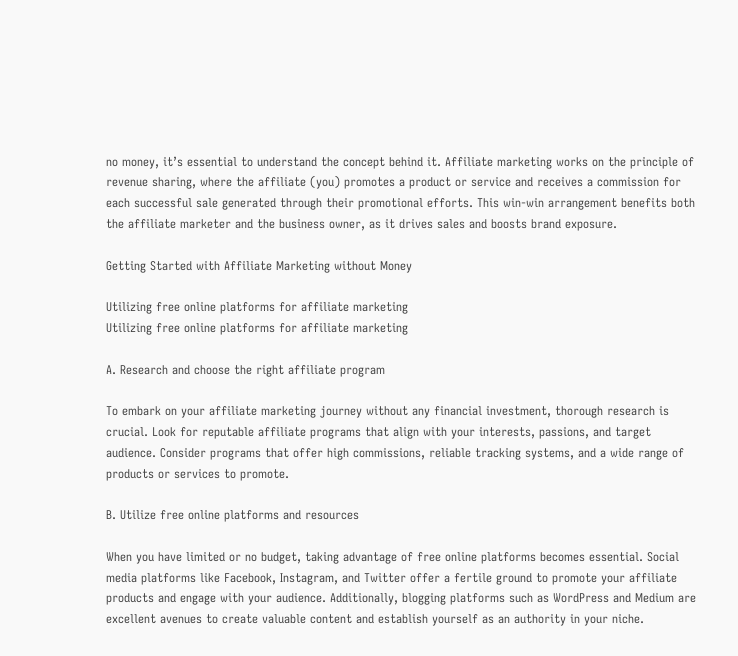no money, it’s essential to understand the concept behind it. Affiliate marketing works on the principle of revenue sharing, where the affiliate (you) promotes a product or service and receives a commission for each successful sale generated through their promotional efforts. This win-win arrangement benefits both the affiliate marketer and the business owner, as it drives sales and boosts brand exposure.

Getting Started with Affiliate Marketing without Money

Utilizing free online platforms for affiliate marketing
Utilizing free online platforms for affiliate marketing

A. Research and choose the right affiliate program

To embark on your affiliate marketing journey without any financial investment, thorough research is crucial. Look for reputable affiliate programs that align with your interests, passions, and target audience. Consider programs that offer high commissions, reliable tracking systems, and a wide range of products or services to promote.

B. Utilize free online platforms and resources

When you have limited or no budget, taking advantage of free online platforms becomes essential. Social media platforms like Facebook, Instagram, and Twitter offer a fertile ground to promote your affiliate products and engage with your audience. Additionally, blogging platforms such as WordPress and Medium are excellent avenues to create valuable content and establish yourself as an authority in your niche.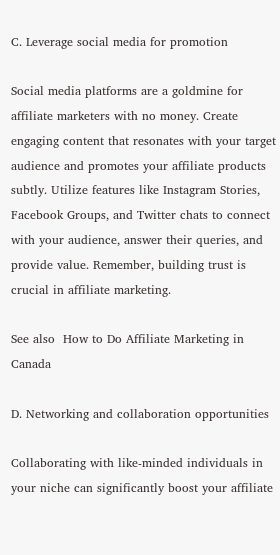C. Leverage social media for promotion

Social media platforms are a goldmine for affiliate marketers with no money. Create engaging content that resonates with your target audience and promotes your affiliate products subtly. Utilize features like Instagram Stories, Facebook Groups, and Twitter chats to connect with your audience, answer their queries, and provide value. Remember, building trust is crucial in affiliate marketing.

See also  How to Do Affiliate Marketing in Canada

D. Networking and collaboration opportunities

Collaborating with like-minded individuals in your niche can significantly boost your affiliate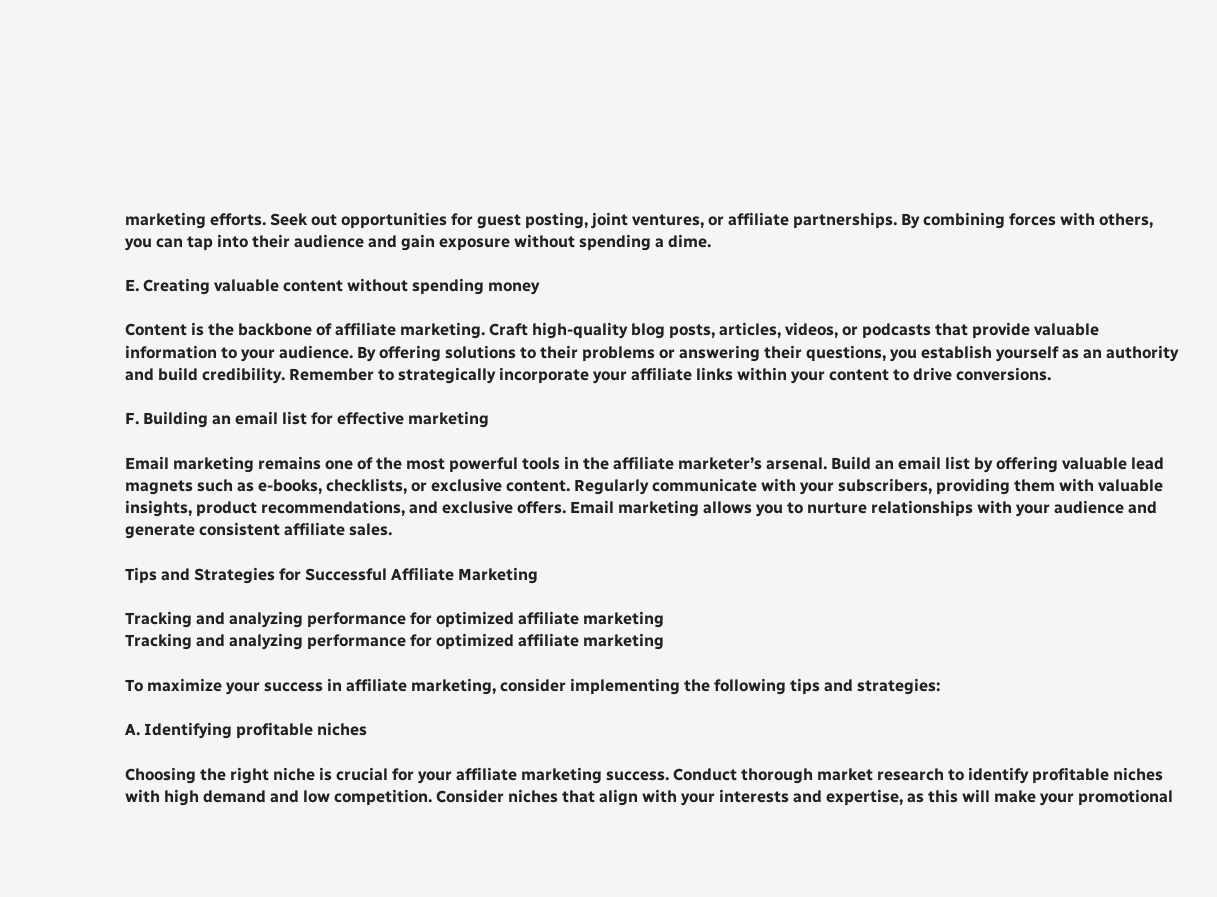marketing efforts. Seek out opportunities for guest posting, joint ventures, or affiliate partnerships. By combining forces with others, you can tap into their audience and gain exposure without spending a dime.

E. Creating valuable content without spending money

Content is the backbone of affiliate marketing. Craft high-quality blog posts, articles, videos, or podcasts that provide valuable information to your audience. By offering solutions to their problems or answering their questions, you establish yourself as an authority and build credibility. Remember to strategically incorporate your affiliate links within your content to drive conversions.

F. Building an email list for effective marketing

Email marketing remains one of the most powerful tools in the affiliate marketer’s arsenal. Build an email list by offering valuable lead magnets such as e-books, checklists, or exclusive content. Regularly communicate with your subscribers, providing them with valuable insights, product recommendations, and exclusive offers. Email marketing allows you to nurture relationships with your audience and generate consistent affiliate sales.

Tips and Strategies for Successful Affiliate Marketing

Tracking and analyzing performance for optimized affiliate marketing
Tracking and analyzing performance for optimized affiliate marketing

To maximize your success in affiliate marketing, consider implementing the following tips and strategies:

A. Identifying profitable niches

Choosing the right niche is crucial for your affiliate marketing success. Conduct thorough market research to identify profitable niches with high demand and low competition. Consider niches that align with your interests and expertise, as this will make your promotional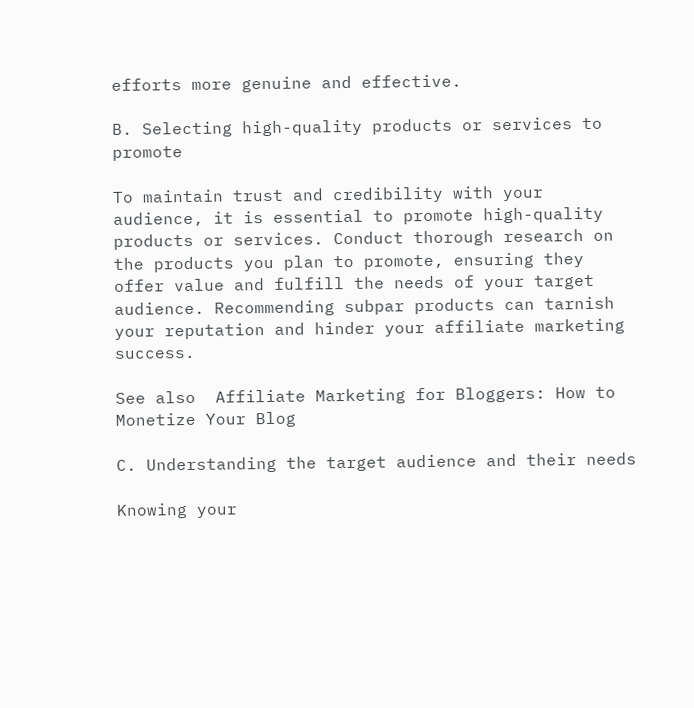efforts more genuine and effective.

B. Selecting high-quality products or services to promote

To maintain trust and credibility with your audience, it is essential to promote high-quality products or services. Conduct thorough research on the products you plan to promote, ensuring they offer value and fulfill the needs of your target audience. Recommending subpar products can tarnish your reputation and hinder your affiliate marketing success.

See also  Affiliate Marketing for Bloggers: How to Monetize Your Blog

C. Understanding the target audience and their needs

Knowing your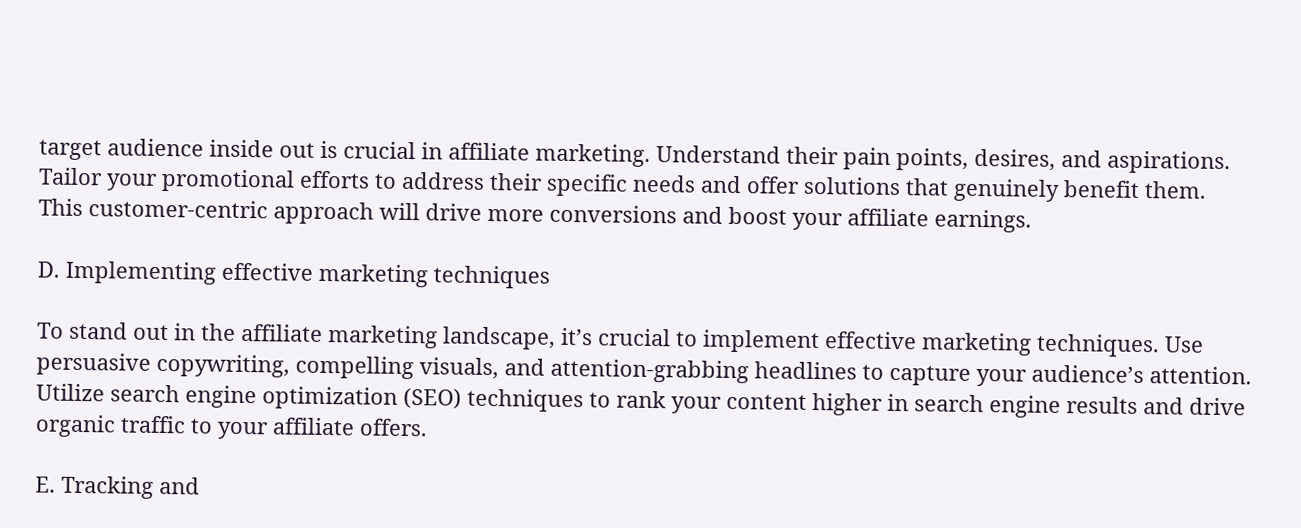target audience inside out is crucial in affiliate marketing. Understand their pain points, desires, and aspirations. Tailor your promotional efforts to address their specific needs and offer solutions that genuinely benefit them. This customer-centric approach will drive more conversions and boost your affiliate earnings.

D. Implementing effective marketing techniques

To stand out in the affiliate marketing landscape, it’s crucial to implement effective marketing techniques. Use persuasive copywriting, compelling visuals, and attention-grabbing headlines to capture your audience’s attention. Utilize search engine optimization (SEO) techniques to rank your content higher in search engine results and drive organic traffic to your affiliate offers.

E. Tracking and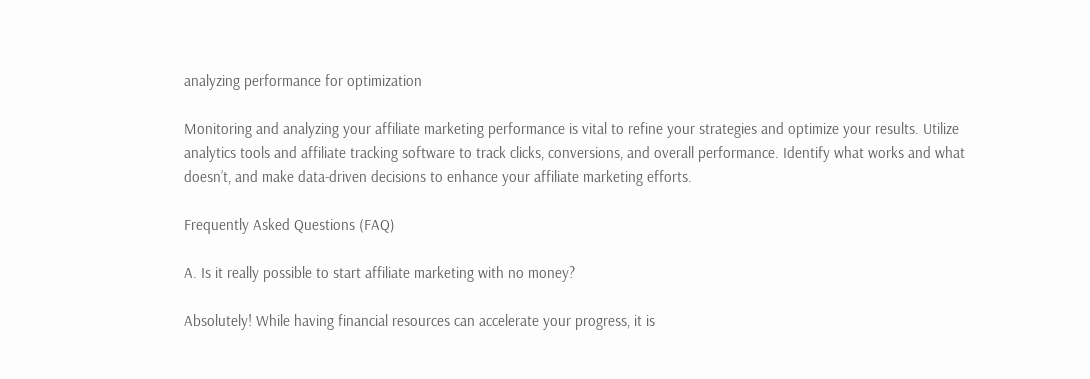analyzing performance for optimization

Monitoring and analyzing your affiliate marketing performance is vital to refine your strategies and optimize your results. Utilize analytics tools and affiliate tracking software to track clicks, conversions, and overall performance. Identify what works and what doesn’t, and make data-driven decisions to enhance your affiliate marketing efforts.

Frequently Asked Questions (FAQ)

A. Is it really possible to start affiliate marketing with no money?

Absolutely! While having financial resources can accelerate your progress, it is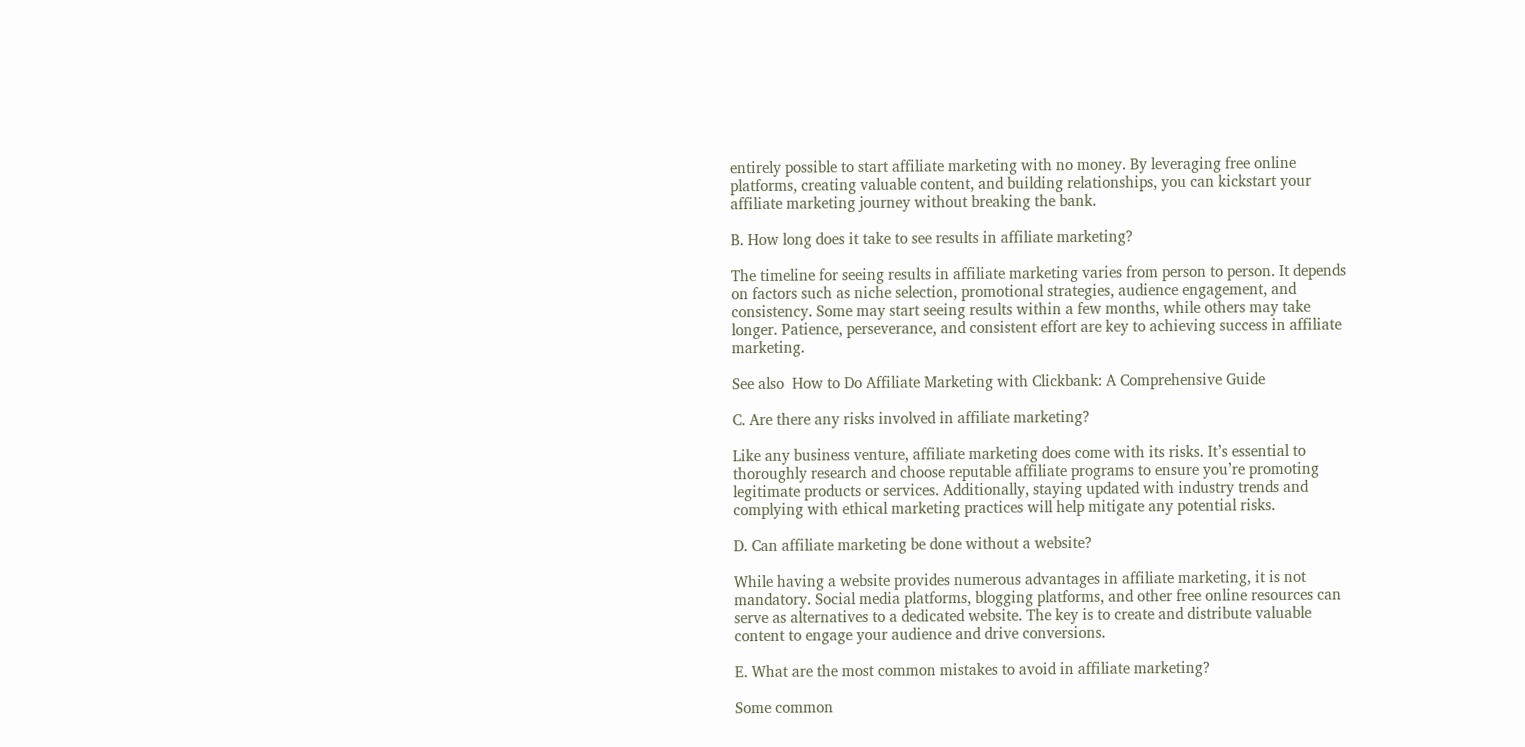entirely possible to start affiliate marketing with no money. By leveraging free online platforms, creating valuable content, and building relationships, you can kickstart your affiliate marketing journey without breaking the bank.

B. How long does it take to see results in affiliate marketing?

The timeline for seeing results in affiliate marketing varies from person to person. It depends on factors such as niche selection, promotional strategies, audience engagement, and consistency. Some may start seeing results within a few months, while others may take longer. Patience, perseverance, and consistent effort are key to achieving success in affiliate marketing.

See also  How to Do Affiliate Marketing with Clickbank: A Comprehensive Guide

C. Are there any risks involved in affiliate marketing?

Like any business venture, affiliate marketing does come with its risks. It’s essential to thoroughly research and choose reputable affiliate programs to ensure you’re promoting legitimate products or services. Additionally, staying updated with industry trends and complying with ethical marketing practices will help mitigate any potential risks.

D. Can affiliate marketing be done without a website?

While having a website provides numerous advantages in affiliate marketing, it is not mandatory. Social media platforms, blogging platforms, and other free online resources can serve as alternatives to a dedicated website. The key is to create and distribute valuable content to engage your audience and drive conversions.

E. What are the most common mistakes to avoid in affiliate marketing?

Some common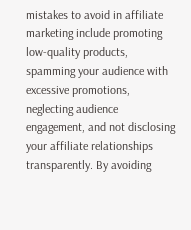mistakes to avoid in affiliate marketing include promoting low-quality products, spamming your audience with excessive promotions, neglecting audience engagement, and not disclosing your affiliate relationships transparently. By avoiding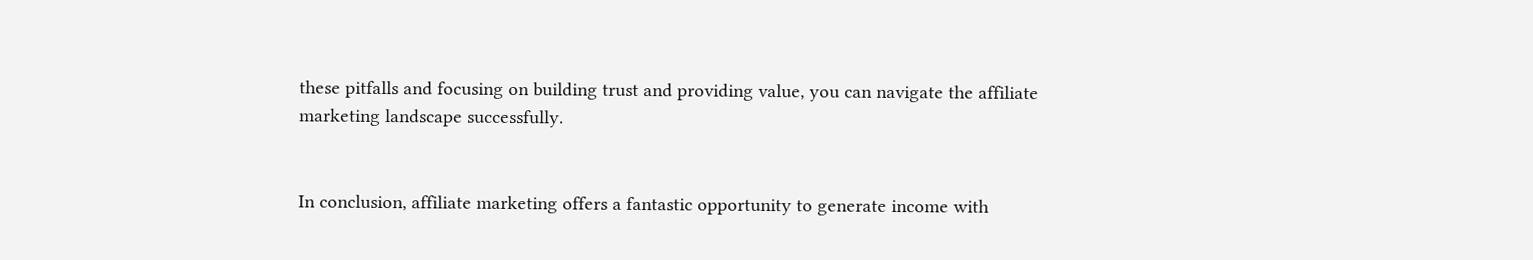these pitfalls and focusing on building trust and providing value, you can navigate the affiliate marketing landscape successfully.


In conclusion, affiliate marketing offers a fantastic opportunity to generate income with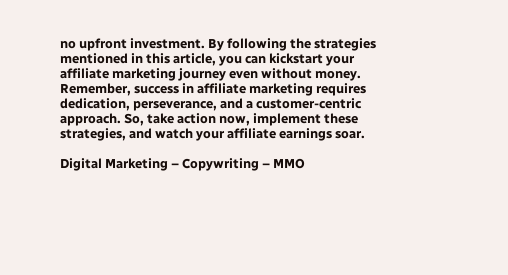no upfront investment. By following the strategies mentioned in this article, you can kickstart your affiliate marketing journey even without money. Remember, success in affiliate marketing requires dedication, perseverance, and a customer-centric approach. So, take action now, implement these strategies, and watch your affiliate earnings soar.

Digital Marketing – Copywriting – MMO